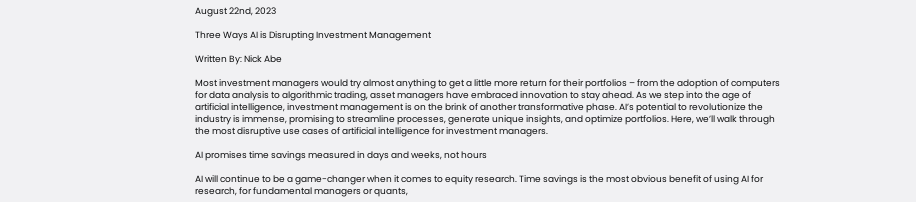August 22nd, 2023

Three Ways AI is Disrupting Investment Management

Written By: Nick Abe

Most investment managers would try almost anything to get a little more return for their portfolios – from the adoption of computers for data analysis to algorithmic trading, asset managers have embraced innovation to stay ahead. As we step into the age of artificial intelligence, investment management is on the brink of another transformative phase. AI’s potential to revolutionize the industry is immense, promising to streamline processes, generate unique insights, and optimize portfolios. Here, we’ll walk through the most disruptive use cases of artificial intelligence for investment managers.

AI promises time savings measured in days and weeks, not hours

AI will continue to be a game-changer when it comes to equity research. Time savings is the most obvious benefit of using AI for research, for fundamental managers or quants,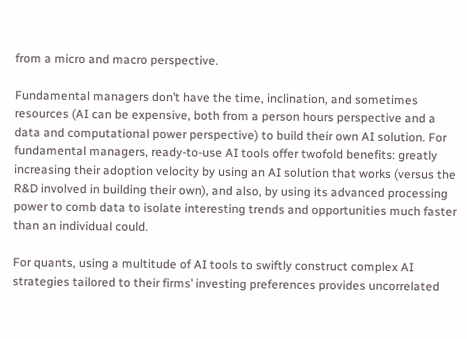from a micro and macro perspective.

Fundamental managers don’t have the time, inclination, and sometimes resources (AI can be expensive, both from a person hours perspective and a data and computational power perspective) to build their own AI solution. For fundamental managers, ready-to-use AI tools offer twofold benefits: greatly increasing their adoption velocity by using an AI solution that works (versus the R&D involved in building their own), and also, by using its advanced processing power to comb data to isolate interesting trends and opportunities much faster than an individual could.

For quants, using a multitude of AI tools to swiftly construct complex AI strategies tailored to their firms’ investing preferences provides uncorrelated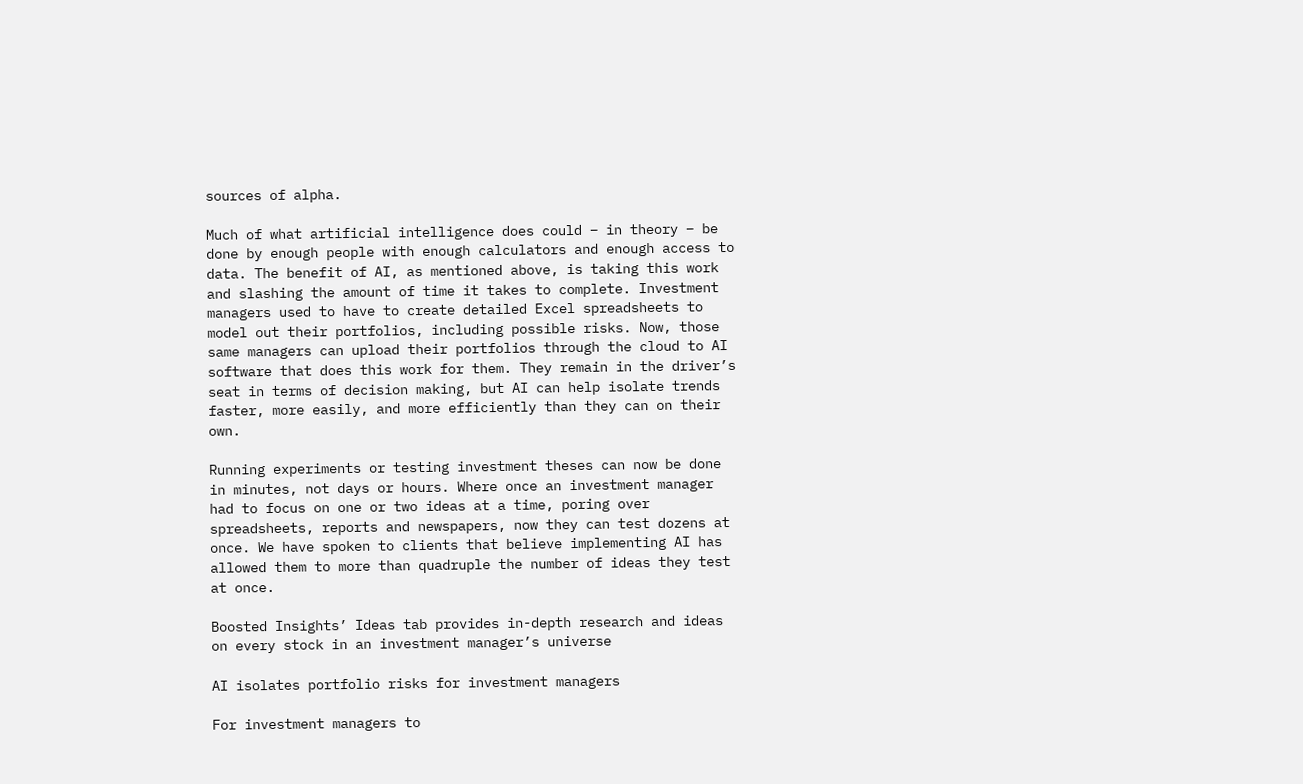sources of alpha.

Much of what artificial intelligence does could – in theory – be done by enough people with enough calculators and enough access to data. The benefit of AI, as mentioned above, is taking this work and slashing the amount of time it takes to complete. Investment managers used to have to create detailed Excel spreadsheets to model out their portfolios, including possible risks. Now, those same managers can upload their portfolios through the cloud to AI software that does this work for them. They remain in the driver’s seat in terms of decision making, but AI can help isolate trends faster, more easily, and more efficiently than they can on their own.

Running experiments or testing investment theses can now be done in minutes, not days or hours. Where once an investment manager had to focus on one or two ideas at a time, poring over spreadsheets, reports and newspapers, now they can test dozens at once. We have spoken to clients that believe implementing AI has allowed them to more than quadruple the number of ideas they test at once.

Boosted Insights’ Ideas tab provides in-depth research and ideas on every stock in an investment manager’s universe

AI isolates portfolio risks for investment managers

For investment managers to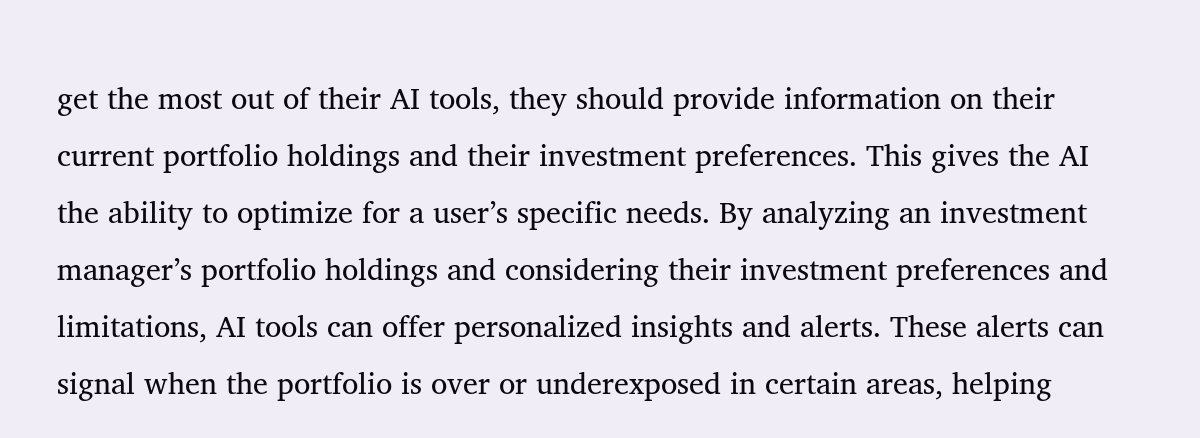get the most out of their AI tools, they should provide information on their current portfolio holdings and their investment preferences. This gives the AI the ability to optimize for a user’s specific needs. By analyzing an investment manager’s portfolio holdings and considering their investment preferences and limitations, AI tools can offer personalized insights and alerts. These alerts can signal when the portfolio is over or underexposed in certain areas, helping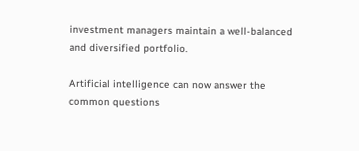investment managers maintain a well-balanced and diversified portfolio.

Artificial intelligence can now answer the common questions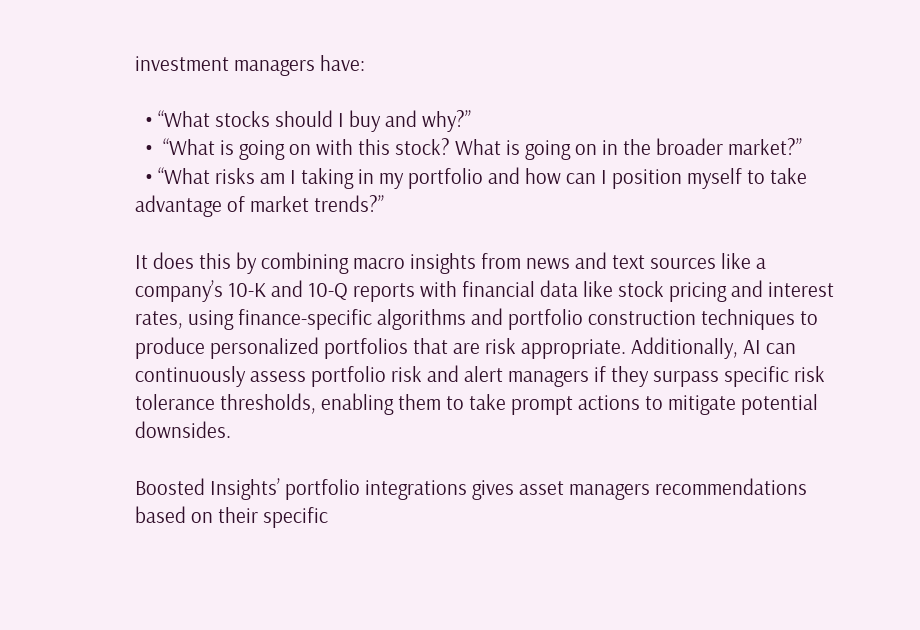investment managers have:

  • “What stocks should I buy and why?”
  •  “What is going on with this stock? What is going on in the broader market?”
  • “What risks am I taking in my portfolio and how can I position myself to take advantage of market trends?”

It does this by combining macro insights from news and text sources like a company’s 10-K and 10-Q reports with financial data like stock pricing and interest rates, using finance-specific algorithms and portfolio construction techniques to produce personalized portfolios that are risk appropriate. Additionally, AI can continuously assess portfolio risk and alert managers if they surpass specific risk tolerance thresholds, enabling them to take prompt actions to mitigate potential downsides.

Boosted Insights’ portfolio integrations gives asset managers recommendations based on their specific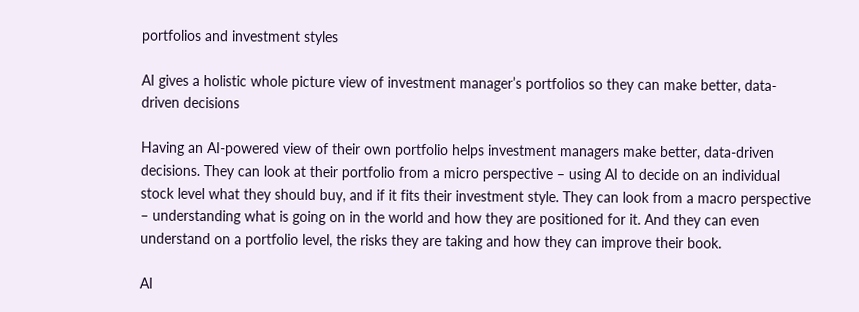portfolios and investment styles

AI gives a holistic whole picture view of investment manager’s portfolios so they can make better, data-driven decisions

Having an AI-powered view of their own portfolio helps investment managers make better, data-driven decisions. They can look at their portfolio from a micro perspective – using AI to decide on an individual stock level what they should buy, and if it fits their investment style. They can look from a macro perspective – understanding what is going on in the world and how they are positioned for it. And they can even understand on a portfolio level, the risks they are taking and how they can improve their book.

AI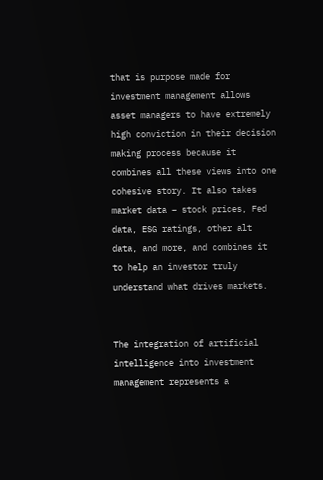that is purpose made for investment management allows asset managers to have extremely high conviction in their decision making process because it combines all these views into one cohesive story. It also takes market data – stock prices, Fed data, ESG ratings, other alt data, and more, and combines it to help an investor truly understand what drives markets.


The integration of artificial intelligence into investment management represents a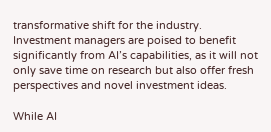transformative shift for the industry. Investment managers are poised to benefit significantly from AI’s capabilities, as it will not only save time on research but also offer fresh perspectives and novel investment ideas.

While AI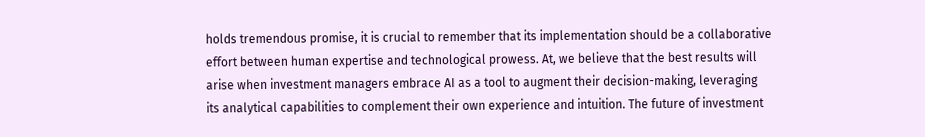holds tremendous promise, it is crucial to remember that its implementation should be a collaborative effort between human expertise and technological prowess. At, we believe that the best results will arise when investment managers embrace AI as a tool to augment their decision-making, leveraging its analytical capabilities to complement their own experience and intuition. The future of investment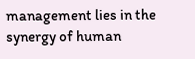management lies in the synergy of human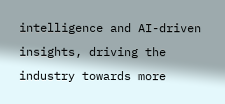intelligence and AI-driven insights, driving the industry towards more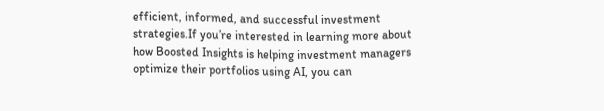efficient, informed, and successful investment strategies.If you’re interested in learning more about how Boosted Insights is helping investment managers optimize their portfolios using AI, you can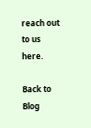reach out to us here.

Back to Blog